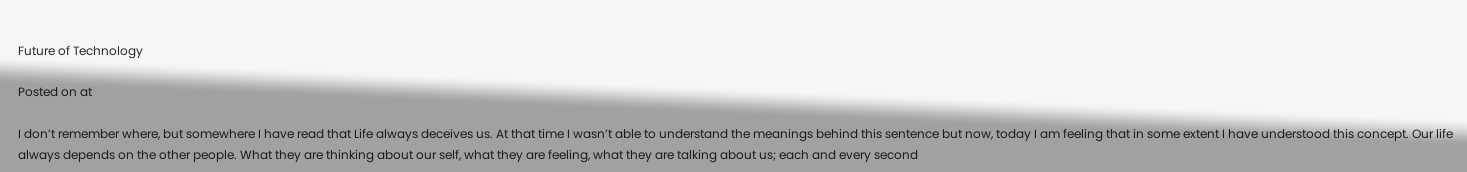Future of Technology

Posted on at

I don’t remember where, but somewhere I have read that Life always deceives us. At that time I wasn’t able to understand the meanings behind this sentence but now, today I am feeling that in some extent I have understood this concept. Our life always depends on the other people. What they are thinking about our self, what they are feeling, what they are talking about us; each and every second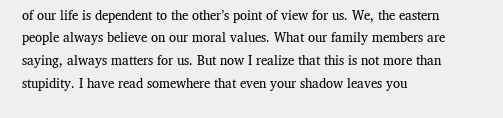of our life is dependent to the other’s point of view for us. We, the eastern people always believe on our moral values. What our family members are saying, always matters for us. But now I realize that this is not more than stupidity. I have read somewhere that even your shadow leaves you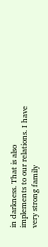in darkness. That is also implements to our relations. I have very strong family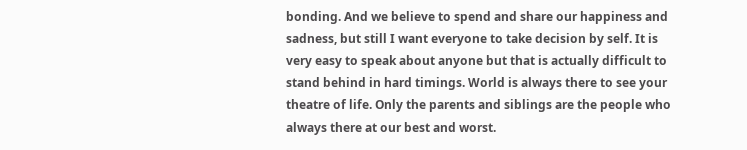bonding. And we believe to spend and share our happiness and sadness, but still I want everyone to take decision by self. It is very easy to speak about anyone but that is actually difficult to stand behind in hard timings. World is always there to see your theatre of life. Only the parents and siblings are the people who always there at our best and worst.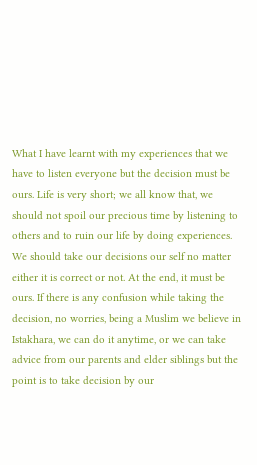What I have learnt with my experiences that we have to listen everyone but the decision must be ours. Life is very short; we all know that, we should not spoil our precious time by listening to others and to ruin our life by doing experiences. We should take our decisions our self no matter either it is correct or not. At the end, it must be ours. If there is any confusion while taking the decision, no worries, being a Muslim we believe in Istakhara, we can do it anytime, or we can take advice from our parents and elder siblings but the point is to take decision by our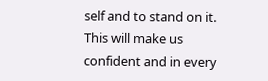self and to stand on it. This will make us confident and in every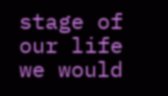stage of our life we would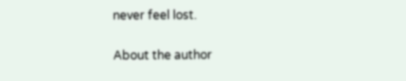never feel lost.

About the author